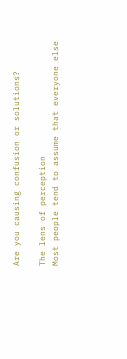Are you causing confusion or solutions?

The lens of perception
Most people tend to assume that everyone else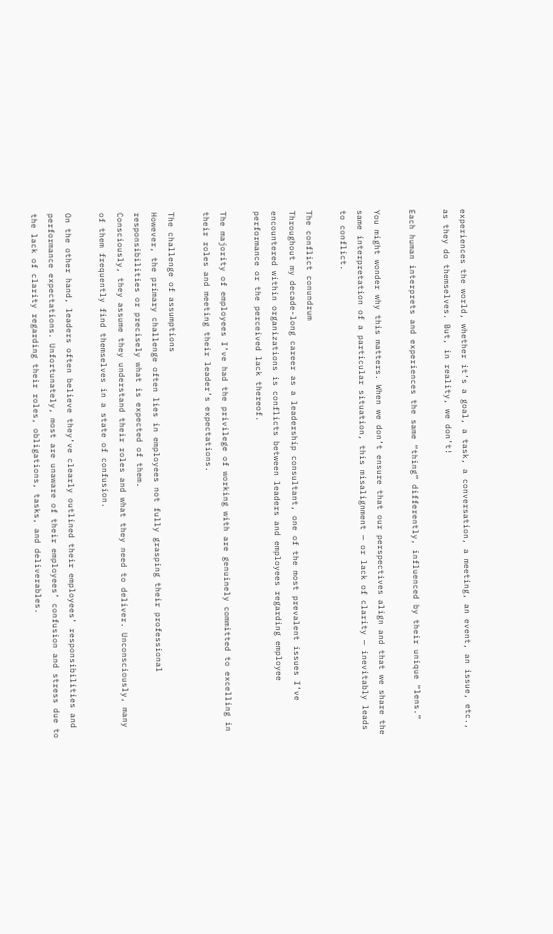experiences the world, whether it’s a goal, a task, a conversation, a meeting, an event, an issue, etc., as they do themselves. But, in reality, we don’t!

Each human interprets and experiences the same “thing” differently, influenced by their unique “lens.”

You might wonder why this matters. When we don’t ensure that our perspectives align and that we share the same interpretation of a particular situation, this misalignment — or lack of clarity — inevitably leads to conflict.

The conflict conundrum
Throughout my decade-long career as a leadership consultant, one of the most prevalent issues I’ve encountered within organizations is conflicts between leaders and employees regarding employee performance or the perceived lack thereof.

The majority of employees I’ve had the privilege of working with are genuinely committed to excelling in their roles and meeting their leader’s expectations.

The challenge of assumptions
However, the primary challenge often lies in employees not fully grasping their professional responsibilities or precisely what is expected of them.
Consciously, they assume they understand their roles and what they need to deliver. Unconsciously, many of them frequently find themselves in a state of confusion.

On the other hand, leaders often believe they’ve clearly outlined their employees’ responsibilities and performance expectations. Unfortunately, most are unaware of their employees’ confusion and stress due to the lack of clarity regarding their roles, obligations, tasks, and deliverables.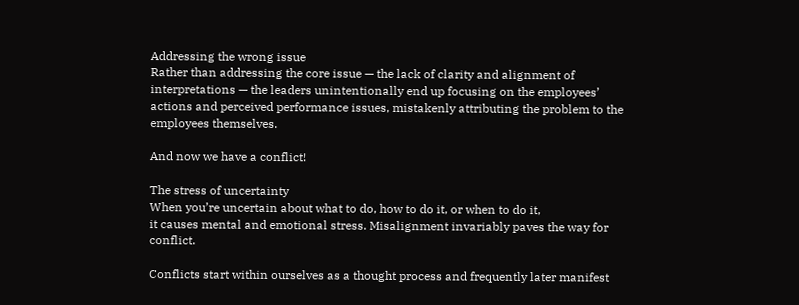Addressing the wrong issue
Rather than addressing the core issue — the lack of clarity and alignment of interpretations — the leaders unintentionally end up focusing on the employees’ actions and perceived performance issues, mistakenly attributing the problem to the employees themselves.

And now we have a conflict!

The stress of uncertainty
When you’re uncertain about what to do, how to do it, or when to do it,
it causes mental and emotional stress. Misalignment invariably paves the way for conflict.

Conflicts start within ourselves as a thought process and frequently later manifest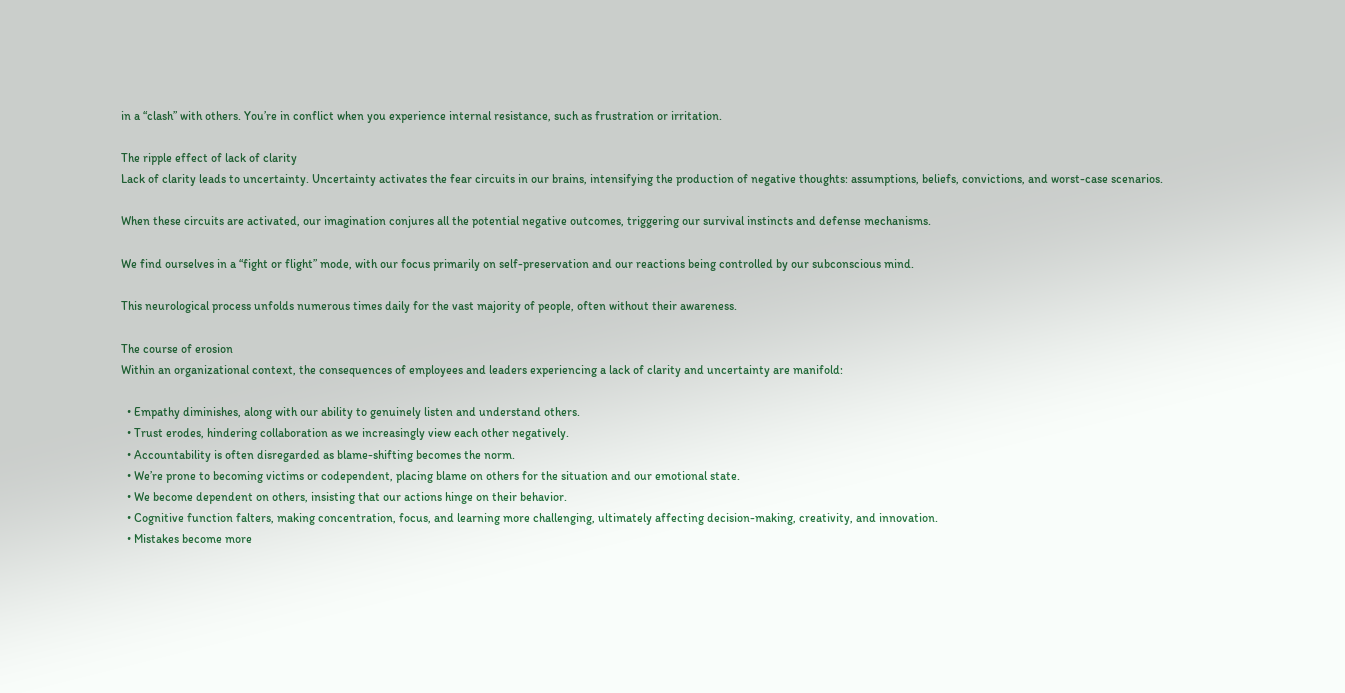in a “clash” with others. You’re in conflict when you experience internal resistance, such as frustration or irritation.

The ripple effect of lack of clarity
Lack of clarity leads to uncertainty. Uncertainty activates the fear circuits in our brains, intensifying the production of negative thoughts: assumptions, beliefs, convictions, and worst-case scenarios.

When these circuits are activated, our imagination conjures all the potential negative outcomes, triggering our survival instincts and defense mechanisms.

We find ourselves in a “fight or flight” mode, with our focus primarily on self-preservation and our reactions being controlled by our subconscious mind.

This neurological process unfolds numerous times daily for the vast majority of people, often without their awareness.

The course of erosion
Within an organizational context, the consequences of employees and leaders experiencing a lack of clarity and uncertainty are manifold:

  • Empathy diminishes, along with our ability to genuinely listen and understand others.
  • Trust erodes, hindering collaboration as we increasingly view each other negatively.
  • Accountability is often disregarded as blame-shifting becomes the norm.
  • We’re prone to becoming victims or codependent, placing blame on others for the situation and our emotional state.
  • We become dependent on others, insisting that our actions hinge on their behavior.
  • Cognitive function falters, making concentration, focus, and learning more challenging, ultimately affecting decision-making, creativity, and innovation.
  • Mistakes become more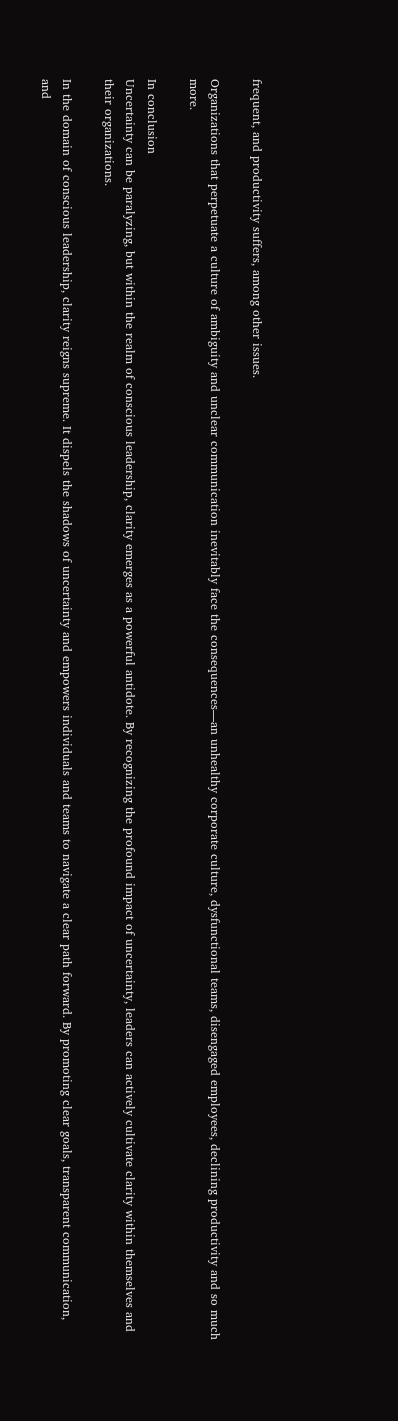frequent, and productivity suffers, among other issues.

Organizations that perpetuate a culture of ambiguity and unclear communication inevitably face the consequences—an unhealthy corporate culture, dysfunctional teams, disengaged employees, declining productivity and so much more.

In conclusion
Uncertainty can be paralyzing, but within the realm of conscious leadership, clarity emerges as a powerful antidote. By recognizing the profound impact of uncertainty, leaders can actively cultivate clarity within themselves and their organizations.

In the domain of conscious leadership, clarity reigns supreme. It dispels the shadows of uncertainty and empowers individuals and teams to navigate a clear path forward. By promoting clear goals, transparent communication, and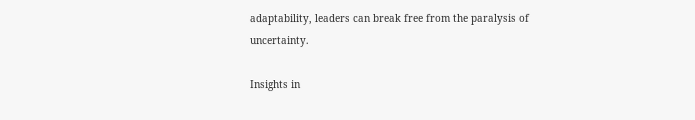adaptability, leaders can break free from the paralysis of uncertainty.

Insights in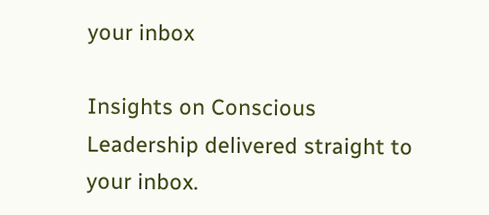your inbox

Insights on Conscious Leadership delivered straight to your inbox.